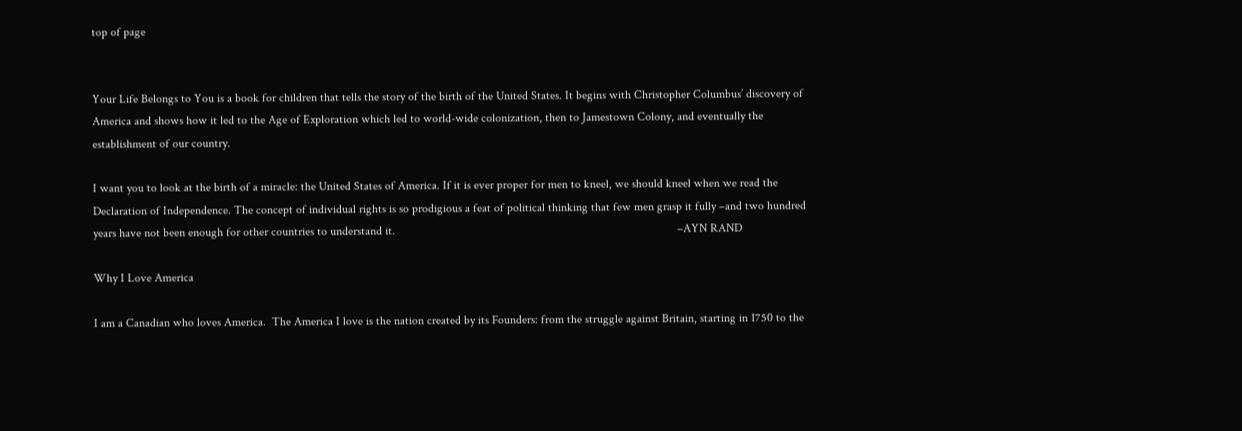top of page


Your Life Belongs to You is a book for children that tells the story of the birth of the United States. It begins with Christopher Columbus’ discovery of America and shows how it led to the Age of Exploration which led to world-wide colonization, then to Jamestown Colony, and eventually the establishment of our country.

I want you to look at the birth of a miracle: the United States of America. If it is ever proper for men to kneel, we should kneel when we read the Declaration of Independence. The concept of individual rights is so prodigious a feat of political thinking that few men grasp it fully –and two hundred years have not been enough for other countries to understand it.                                                                                              –AYN RAND

Why I Love America

I am a Canadian who loves America.  The America I love is the nation created by its Founders: from the struggle against Britain, starting in 1750 to the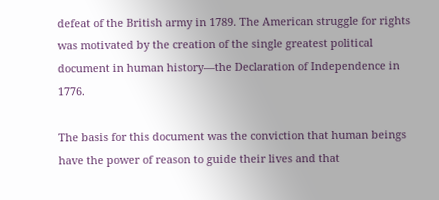defeat of the British army in 1789. The American struggle for rights was motivated by the creation of the single greatest political document in human history—the Declaration of Independence in 1776.

The basis for this document was the conviction that human beings have the power of reason to guide their lives and that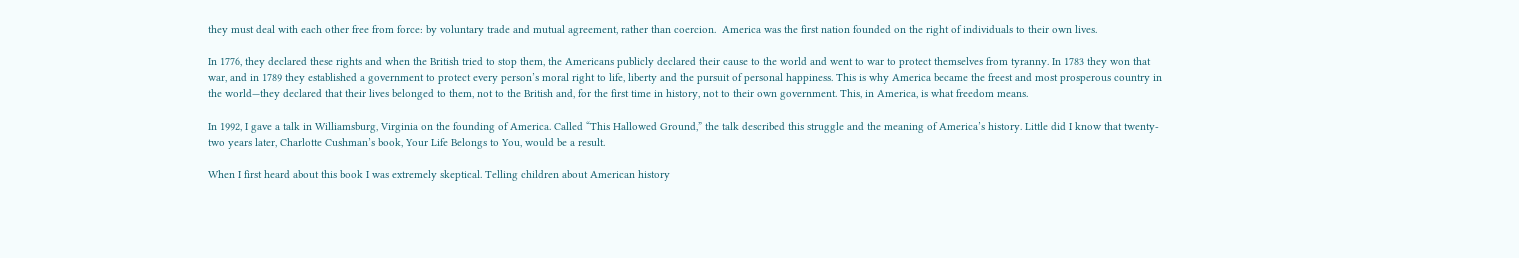they must deal with each other free from force: by voluntary trade and mutual agreement, rather than coercion.  America was the first nation founded on the right of individuals to their own lives.

In 1776, they declared these rights and when the British tried to stop them, the Americans publicly declared their cause to the world and went to war to protect themselves from tyranny. In 1783 they won that war, and in 1789 they established a government to protect every person’s moral right to life, liberty and the pursuit of personal happiness. This is why America became the freest and most prosperous country in the world—they declared that their lives belonged to them, not to the British and, for the first time in history, not to their own government. This, in America, is what freedom means.

In 1992, I gave a talk in Williamsburg, Virginia on the founding of America. Called “This Hallowed Ground,” the talk described this struggle and the meaning of America’s history. Little did I know that twenty-two years later, Charlotte Cushman’s book, Your Life Belongs to You, would be a result.

When I first heard about this book I was extremely skeptical. Telling children about American history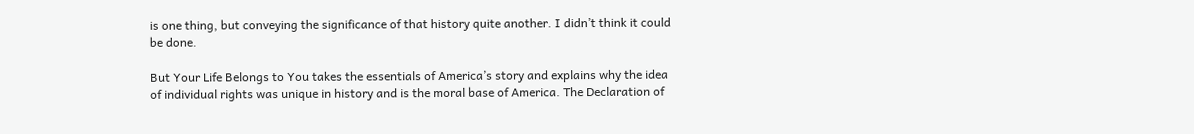is one thing, but conveying the significance of that history quite another. I didn’t think it could be done.

But Your Life Belongs to You takes the essentials of America’s story and explains why the idea of individual rights was unique in history and is the moral base of America. The Declaration of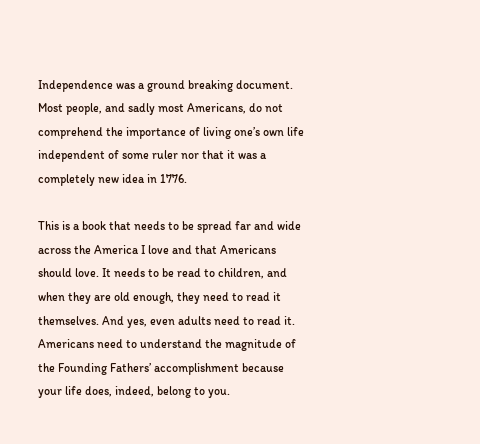Independence was a ground breaking document. Most people, and sadly most Americans, do not comprehend the importance of living one’s own life independent of some ruler nor that it was a completely new idea in 1776.

This is a book that needs to be spread far and wide across the America I love and that Americans should love. It needs to be read to children, and when they are old enough, they need to read it themselves. And yes, even adults need to read it. Americans need to understand the magnitude of the Founding Fathers’ accomplishment because your life does, indeed, belong to you.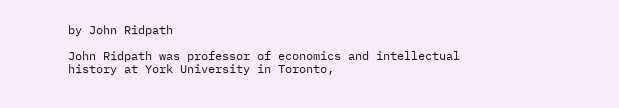by John Ridpath

John Ridpath was professor of economics and intellectual history at York University in Toronto,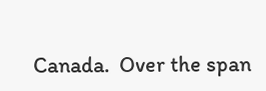Canada.  Over the span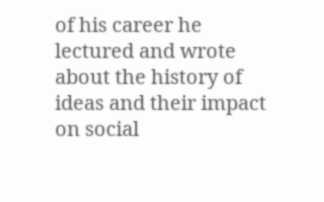of his career he lectured and wrote about the history of ideas and their impact on social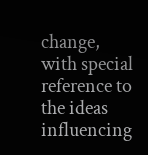change, with special reference to the ideas influencing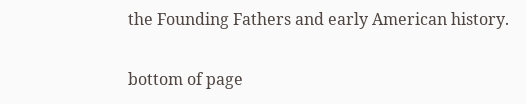the Founding Fathers and early American history.

bottom of page